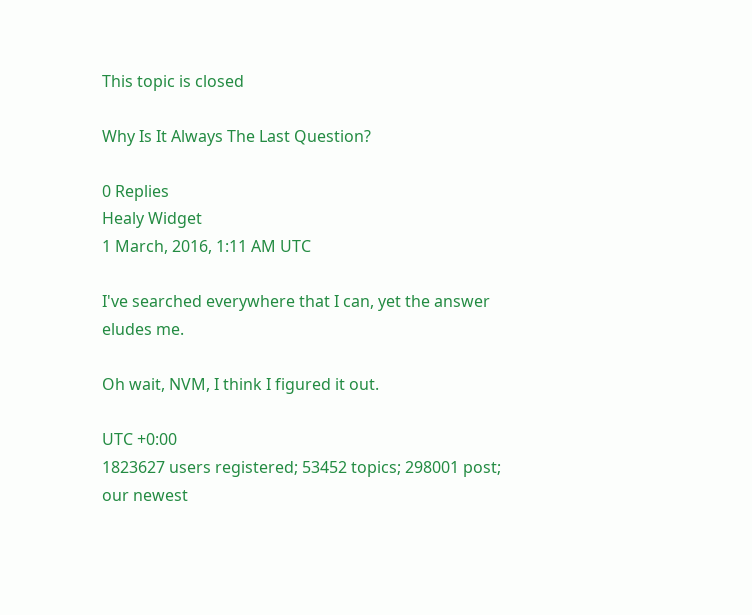This topic is closed

Why Is It Always The Last Question?

0 Replies
Healy Widget
1 March, 2016, 1:11 AM UTC

I've searched everywhere that I can, yet the answer eludes me.

Oh wait, NVM, I think I figured it out.

UTC +0:00
1823627 users registered; 53452 topics; 298001 post; our newest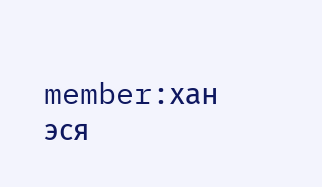member:хан эся